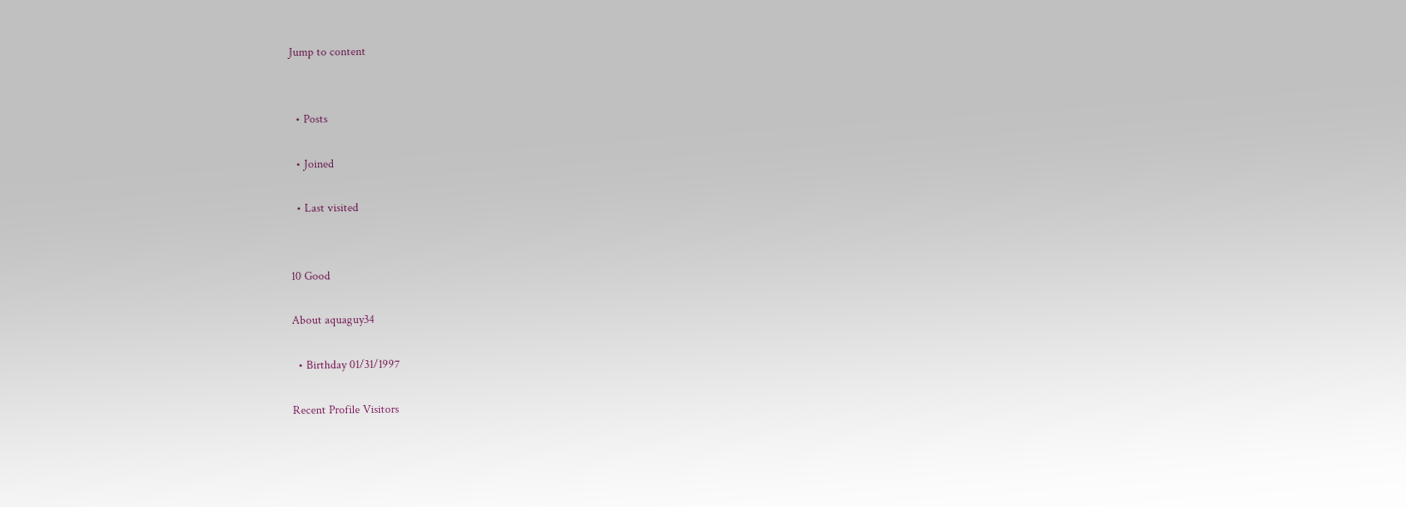Jump to content


  • Posts

  • Joined

  • Last visited


10 Good

About aquaguy34

  • Birthday 01/31/1997

Recent Profile Visitors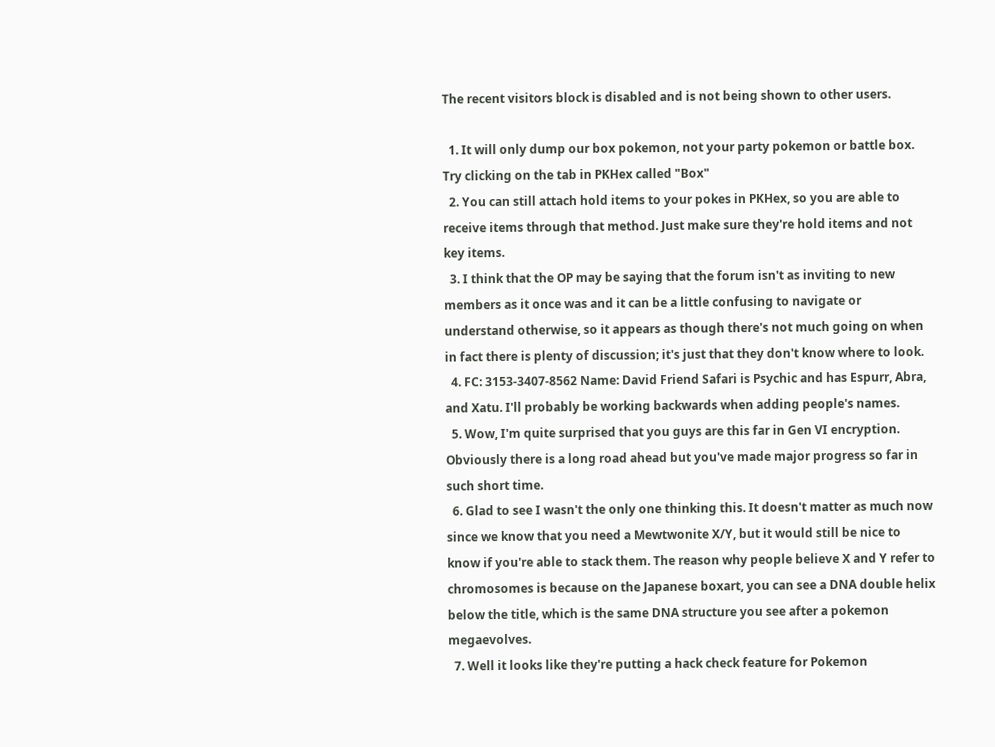The recent visitors block is disabled and is not being shown to other users.

  1. It will only dump our box pokemon, not your party pokemon or battle box. Try clicking on the tab in PKHex called "Box"
  2. You can still attach hold items to your pokes in PKHex, so you are able to receive items through that method. Just make sure they're hold items and not key items.
  3. I think that the OP may be saying that the forum isn't as inviting to new members as it once was and it can be a little confusing to navigate or understand otherwise, so it appears as though there's not much going on when in fact there is plenty of discussion; it's just that they don't know where to look.
  4. FC: 3153-3407-8562 Name: David Friend Safari is Psychic and has Espurr, Abra, and Xatu. I'll probably be working backwards when adding people's names.
  5. Wow, I'm quite surprised that you guys are this far in Gen VI encryption. Obviously there is a long road ahead but you've made major progress so far in such short time.
  6. Glad to see I wasn't the only one thinking this. It doesn't matter as much now since we know that you need a Mewtwonite X/Y, but it would still be nice to know if you're able to stack them. The reason why people believe X and Y refer to chromosomes is because on the Japanese boxart, you can see a DNA double helix below the title, which is the same DNA structure you see after a pokemon megaevolves.
  7. Well it looks like they're putting a hack check feature for Pokemon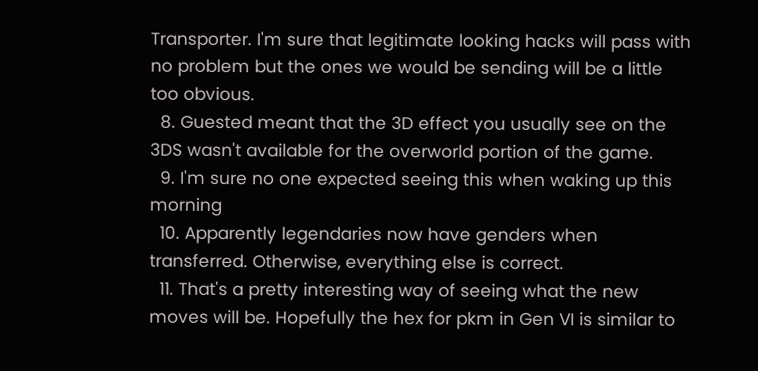Transporter. I'm sure that legitimate looking hacks will pass with no problem but the ones we would be sending will be a little too obvious.
  8. Guested meant that the 3D effect you usually see on the 3DS wasn't available for the overworld portion of the game.
  9. I'm sure no one expected seeing this when waking up this morning
  10. Apparently legendaries now have genders when transferred. Otherwise, everything else is correct.
  11. That's a pretty interesting way of seeing what the new moves will be. Hopefully the hex for pkm in Gen VI is similar to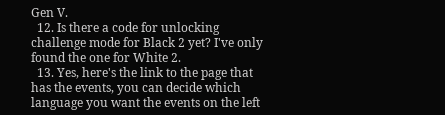Gen V.
  12. Is there a code for unlocking challenge mode for Black 2 yet? I've only found the one for White 2.
  13. Yes, here's the link to the page that has the events, you can decide which language you want the events on the left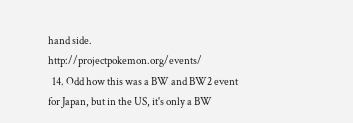hand side. http://projectpokemon.org/events/
  14. Odd how this was a BW and BW2 event for Japan, but in the US, it's only a BW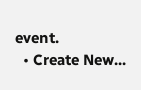event.
  • Create New...